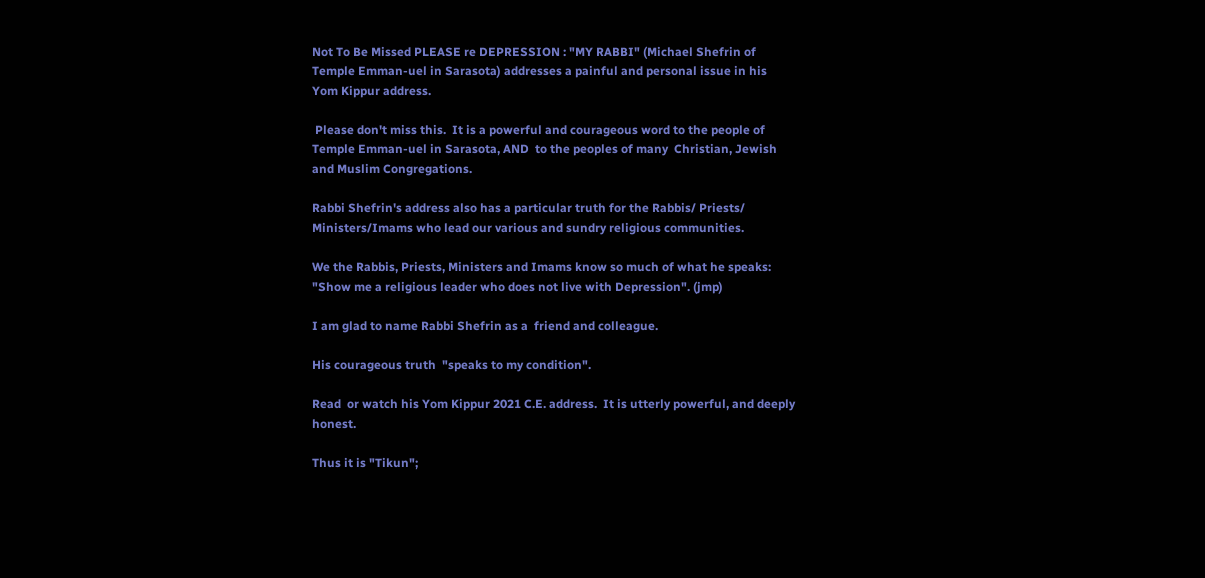Not To Be Missed PLEASE re DEPRESSION : "MY RABBI" (Michael Shefrin of Temple Emman-uel in Sarasota) addresses a painful and personal issue in his Yom Kippur address.

 Please don't miss this.  It is a powerful and courageous word to the people of Temple Emman-uel in Sarasota, AND  to the peoples of many  Christian, Jewish and Muslim Congregations.

Rabbi Shefrin's address also has a particular truth for the Rabbis/ Priests/ Ministers/Imams who lead our various and sundry religious communities.

We the Rabbis, Priests, Ministers and Imams know so much of what he speaks:  "Show me a religious leader who does not live with Depression". (jmp)

I am glad to name Rabbi Shefrin as a  friend and colleague.

His courageous truth  "speaks to my condition".

Read  or watch his Yom Kippur 2021 C.E. address.  It is utterly powerful, and deeply honest.

Thus it is "Tikun";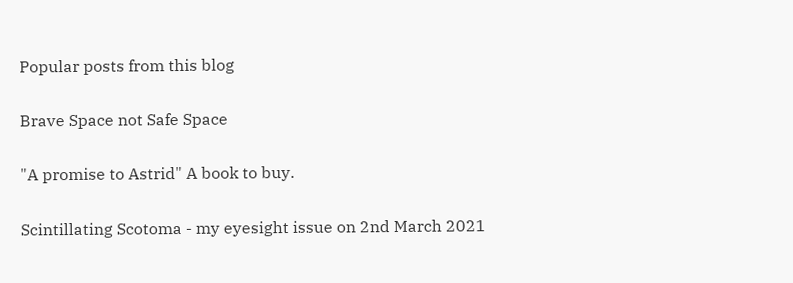Popular posts from this blog

Brave Space not Safe Space

"A promise to Astrid" A book to buy.

Scintillating Scotoma - my eyesight issue on 2nd March 2021